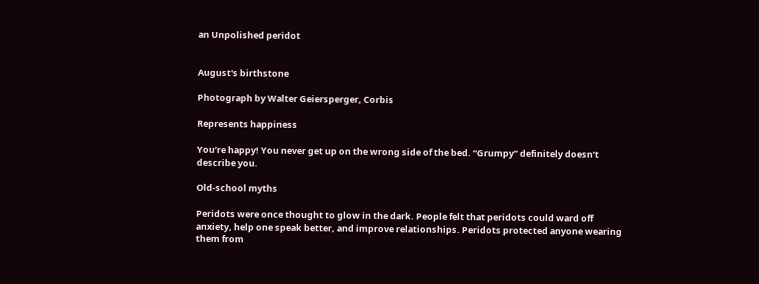an Unpolished peridot


August's birthstone

Photograph by Walter Geiersperger, Corbis

Represents happiness

You’re happy! You never get up on the wrong side of the bed. “Grumpy” definitely doesn’t describe you.

Old-school myths

Peridots were once thought to glow in the dark. People felt that peridots could ward off anxiety, help one speak better, and improve relationships. Peridots protected anyone wearing them from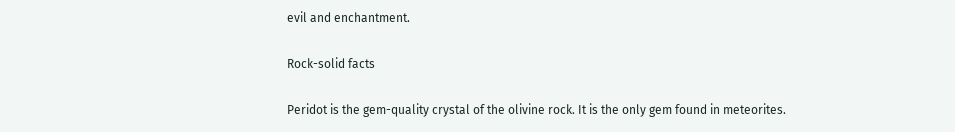evil and enchantment.

Rock-solid facts

Peridot is the gem-quality crystal of the olivine rock. It is the only gem found in meteorites.